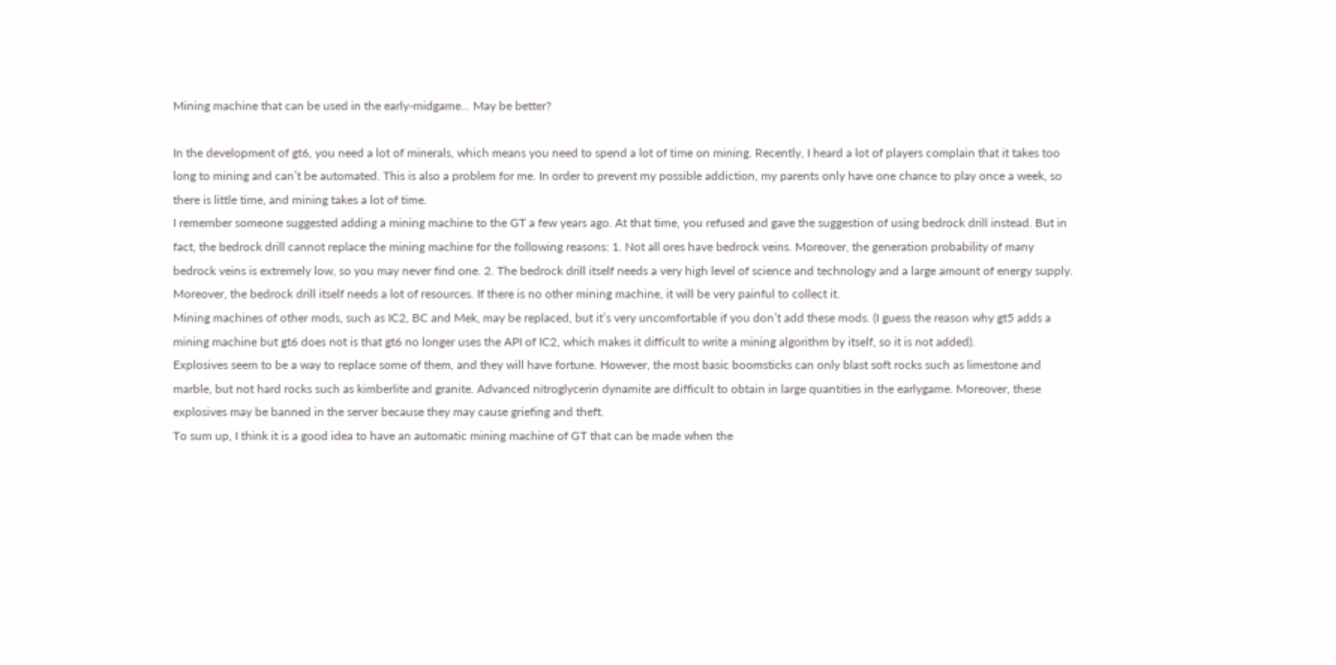Mining machine that can be used in the early-midgame... May be better?

In the development of gt6, you need a lot of minerals, which means you need to spend a lot of time on mining. Recently, I heard a lot of players complain that it takes too long to mining and can’t be automated. This is also a problem for me. In order to prevent my possible addiction, my parents only have one chance to play once a week, so there is little time, and mining takes a lot of time.
I remember someone suggested adding a mining machine to the GT a few years ago. At that time, you refused and gave the suggestion of using bedrock drill instead. But in fact, the bedrock drill cannot replace the mining machine for the following reasons: 1. Not all ores have bedrock veins. Moreover, the generation probability of many bedrock veins is extremely low, so you may never find one. 2. The bedrock drill itself needs a very high level of science and technology and a large amount of energy supply. Moreover, the bedrock drill itself needs a lot of resources. If there is no other mining machine, it will be very painful to collect it.
Mining machines of other mods, such as IC2, BC and Mek, may be replaced, but it’s very uncomfortable if you don’t add these mods. (I guess the reason why gt5 adds a mining machine but gt6 does not is that gt6 no longer uses the API of IC2, which makes it difficult to write a mining algorithm by itself, so it is not added).
Explosives seem to be a way to replace some of them, and they will have fortune. However, the most basic boomsticks can only blast soft rocks such as limestone and marble, but not hard rocks such as kimberlite and granite. Advanced nitroglycerin dynamite are difficult to obtain in large quantities in the earlygame. Moreover, these explosives may be banned in the server because they may cause griefing and theft.
To sum up, I think it is a good idea to have an automatic mining machine of GT that can be made when the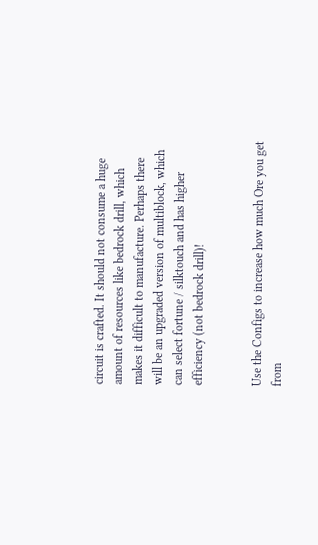circuit is crafted. It should not consume a huge amount of resources like bedrock drill, which makes it difficult to manufacture. Perhaps there will be an upgraded version of multiblock, which can select fortune / silktouch and has higher efficiency (not bedrock drill)!


Use the Configs to increase how much Ore you get from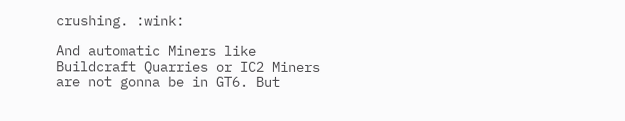crushing. :wink:

And automatic Miners like Buildcraft Quarries or IC2 Miners are not gonna be in GT6. But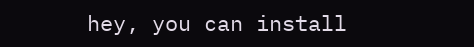hey, you can install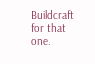Buildcraft for that one.